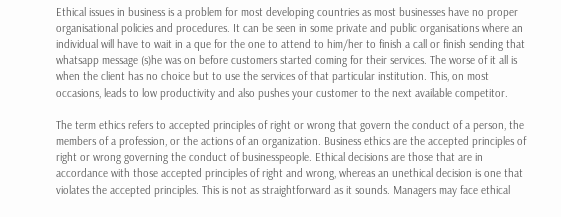Ethical issues in business is a problem for most developing countries as most businesses have no proper organisational policies and procedures. It can be seen in some private and public organisations where an individual will have to wait in a que for the one to attend to him/her to finish a call or finish sending that whatsapp message (s)he was on before customers started coming for their services. The worse of it all is when the client has no choice but to use the services of that particular institution. This, on most occasions, leads to low productivity and also pushes your customer to the next available competitor.

The term ethics refers to accepted principles of right or wrong that govern the conduct of a person, the members of a profession, or the actions of an organization. Business ethics are the accepted principles of right or wrong governing the conduct of businesspeople. Ethical decisions are those that are in accordance with those accepted principles of right and wrong, whereas an unethical decision is one that violates the accepted principles. This is not as straightforward as it sounds. Managers may face ethical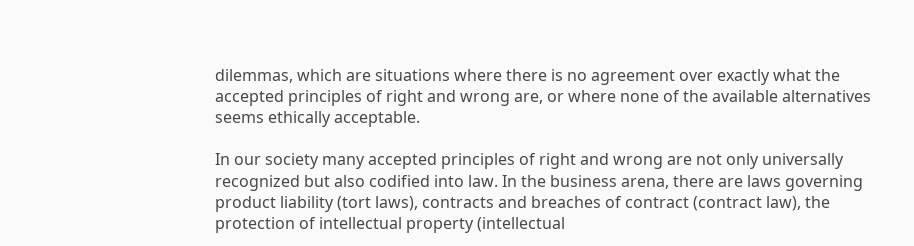dilemmas, which are situations where there is no agreement over exactly what the accepted principles of right and wrong are, or where none of the available alternatives seems ethically acceptable.

In our society many accepted principles of right and wrong are not only universally recognized but also codified into law. In the business arena, there are laws governing product liability (tort laws), contracts and breaches of contract (contract law), the protection of intellectual property (intellectual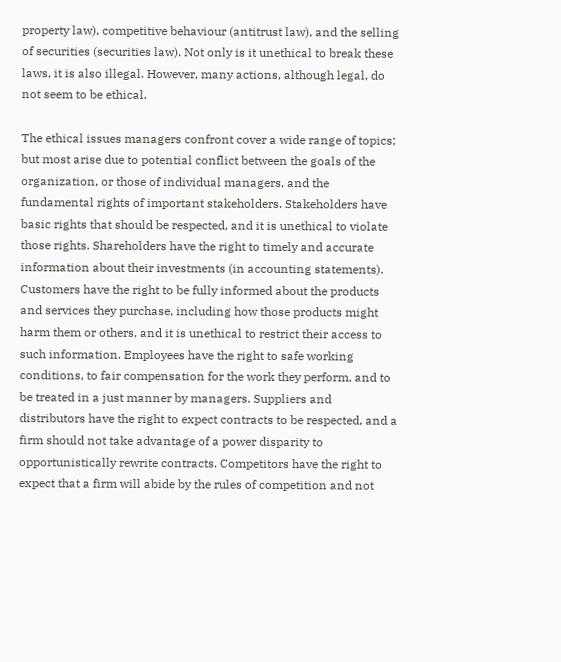property law), competitive behaviour (antitrust law), and the selling of securities (securities law). Not only is it unethical to break these laws, it is also illegal. However, many actions, although legal, do not seem to be ethical.

The ethical issues managers confront cover a wide range of topics; but most arise due to potential conflict between the goals of the organization, or those of individual managers, and the fundamental rights of important stakeholders. Stakeholders have basic rights that should be respected, and it is unethical to violate those rights. Shareholders have the right to timely and accurate information about their investments (in accounting statements). Customers have the right to be fully informed about the products and services they purchase, including how those products might harm them or others, and it is unethical to restrict their access to such information. Employees have the right to safe working conditions, to fair compensation for the work they perform, and to be treated in a just manner by managers. Suppliers and distributors have the right to expect contracts to be respected, and a firm should not take advantage of a power disparity to opportunistically rewrite contracts. Competitors have the right to expect that a firm will abide by the rules of competition and not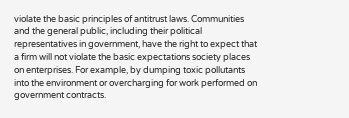violate the basic principles of antitrust laws. Communities and the general public, including their political representatives in government, have the right to expect that a firm will not violate the basic expectations society places on enterprises. For example, by dumping toxic pollutants into the environment or overcharging for work performed on government contracts.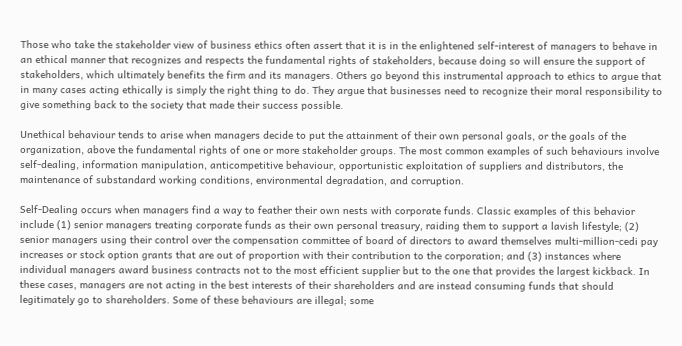Those who take the stakeholder view of business ethics often assert that it is in the enlightened self-interest of managers to behave in an ethical manner that recognizes and respects the fundamental rights of stakeholders, because doing so will ensure the support of stakeholders, which ultimately benefits the firm and its managers. Others go beyond this instrumental approach to ethics to argue that in many cases acting ethically is simply the right thing to do. They argue that businesses need to recognize their moral responsibility to give something back to the society that made their success possible.

Unethical behaviour tends to arise when managers decide to put the attainment of their own personal goals, or the goals of the organization, above the fundamental rights of one or more stakeholder groups. The most common examples of such behaviours involve self-dealing, information manipulation, anticompetitive behaviour, opportunistic exploitation of suppliers and distributors, the maintenance of substandard working conditions, environmental degradation, and corruption.

Self-Dealing occurs when managers find a way to feather their own nests with corporate funds. Classic examples of this behavior include (1) senior managers treating corporate funds as their own personal treasury, raiding them to support a lavish lifestyle; (2) senior managers using their control over the compensation committee of board of directors to award themselves multi-million-cedi pay increases or stock option grants that are out of proportion with their contribution to the corporation; and (3) instances where individual managers award business contracts not to the most efficient supplier but to the one that provides the largest kickback. In these cases, managers are not acting in the best interests of their shareholders and are instead consuming funds that should legitimately go to shareholders. Some of these behaviours are illegal; some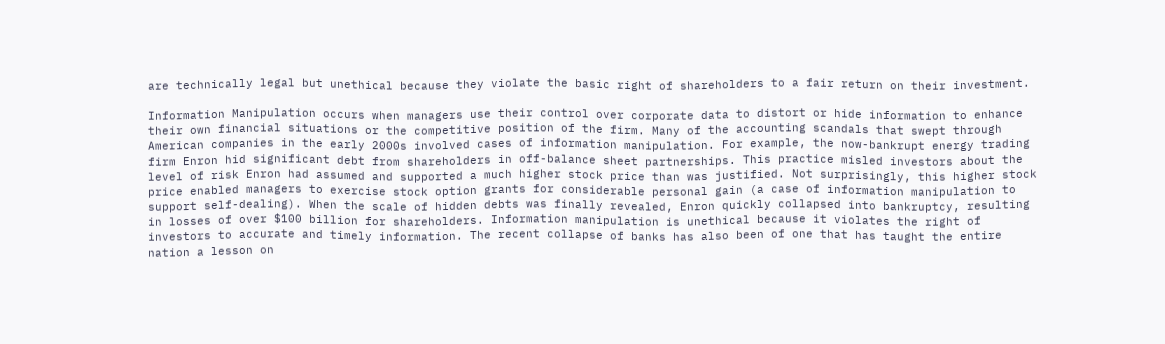are technically legal but unethical because they violate the basic right of shareholders to a fair return on their investment.

Information Manipulation occurs when managers use their control over corporate data to distort or hide information to enhance their own financial situations or the competitive position of the firm. Many of the accounting scandals that swept through American companies in the early 2000s involved cases of information manipulation. For example, the now-bankrupt energy trading firm Enron hid significant debt from shareholders in off-balance sheet partnerships. This practice misled investors about the level of risk Enron had assumed and supported a much higher stock price than was justified. Not surprisingly, this higher stock price enabled managers to exercise stock option grants for considerable personal gain (a case of information manipulation to support self-dealing). When the scale of hidden debts was finally revealed, Enron quickly collapsed into bankruptcy, resulting in losses of over $100 billion for shareholders. Information manipulation is unethical because it violates the right of investors to accurate and timely information. The recent collapse of banks has also been of one that has taught the entire nation a lesson on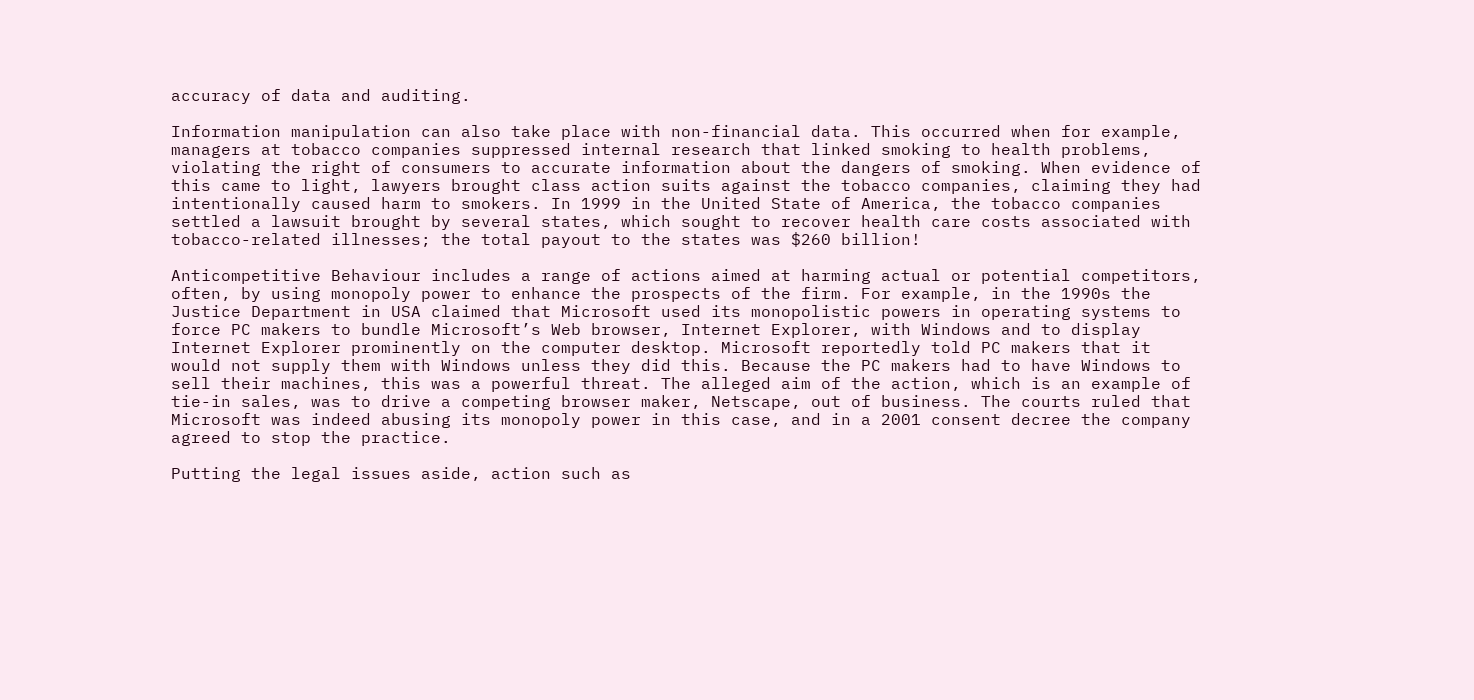accuracy of data and auditing.

Information manipulation can also take place with non-financial data. This occurred when for example, managers at tobacco companies suppressed internal research that linked smoking to health problems, violating the right of consumers to accurate information about the dangers of smoking. When evidence of this came to light, lawyers brought class action suits against the tobacco companies, claiming they had intentionally caused harm to smokers. In 1999 in the United State of America, the tobacco companies settled a lawsuit brought by several states, which sought to recover health care costs associated with tobacco-related illnesses; the total payout to the states was $260 billion!

Anticompetitive Behaviour includes a range of actions aimed at harming actual or potential competitors, often, by using monopoly power to enhance the prospects of the firm. For example, in the 1990s the Justice Department in USA claimed that Microsoft used its monopolistic powers in operating systems to force PC makers to bundle Microsoft’s Web browser, Internet Explorer, with Windows and to display Internet Explorer prominently on the computer desktop. Microsoft reportedly told PC makers that it would not supply them with Windows unless they did this. Because the PC makers had to have Windows to sell their machines, this was a powerful threat. The alleged aim of the action, which is an example of tie-in sales, was to drive a competing browser maker, Netscape, out of business. The courts ruled that Microsoft was indeed abusing its monopoly power in this case, and in a 2001 consent decree the company agreed to stop the practice.

Putting the legal issues aside, action such as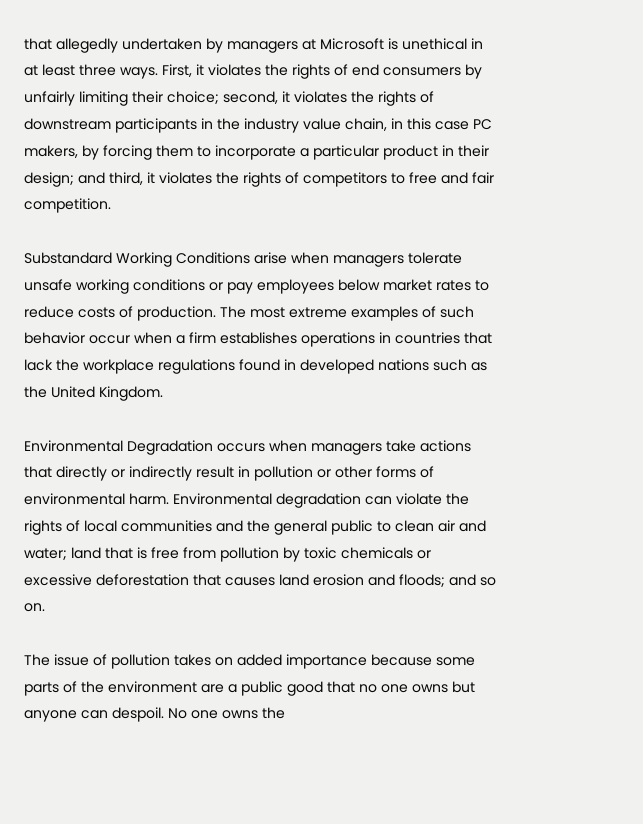that allegedly undertaken by managers at Microsoft is unethical in at least three ways. First, it violates the rights of end consumers by unfairly limiting their choice; second, it violates the rights of downstream participants in the industry value chain, in this case PC makers, by forcing them to incorporate a particular product in their design; and third, it violates the rights of competitors to free and fair competition.

Substandard Working Conditions arise when managers tolerate unsafe working conditions or pay employees below market rates to reduce costs of production. The most extreme examples of such behavior occur when a firm establishes operations in countries that lack the workplace regulations found in developed nations such as the United Kingdom.

Environmental Degradation occurs when managers take actions that directly or indirectly result in pollution or other forms of environmental harm. Environmental degradation can violate the rights of local communities and the general public to clean air and water; land that is free from pollution by toxic chemicals or excessive deforestation that causes land erosion and floods; and so on.

The issue of pollution takes on added importance because some parts of the environment are a public good that no one owns but anyone can despoil. No one owns the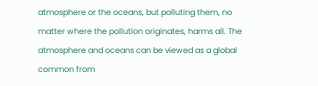atmosphere or the oceans, but polluting them, no matter where the pollution originates, harms all. The atmosphere and oceans can be viewed as a global common from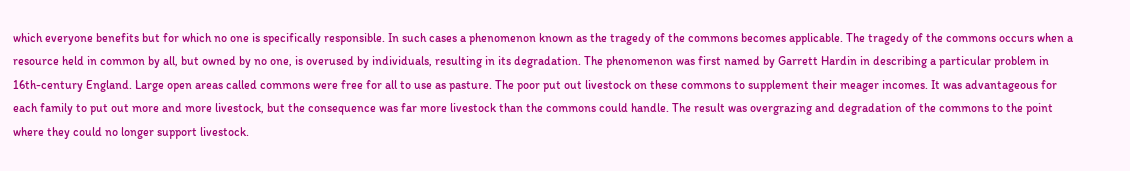which everyone benefits but for which no one is specifically responsible. In such cases a phenomenon known as the tragedy of the commons becomes applicable. The tragedy of the commons occurs when a resource held in common by all, but owned by no one, is overused by individuals, resulting in its degradation. The phenomenon was first named by Garrett Hardin in describing a particular problem in 16th-century England. Large open areas called commons were free for all to use as pasture. The poor put out livestock on these commons to supplement their meager incomes. It was advantageous for each family to put out more and more livestock, but the consequence was far more livestock than the commons could handle. The result was overgrazing and degradation of the commons to the point where they could no longer support livestock.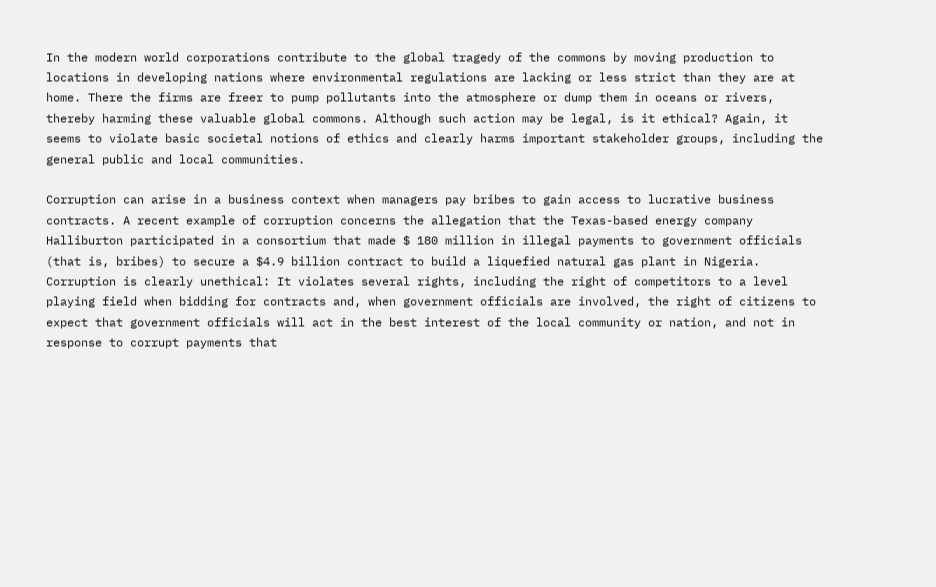In the modern world corporations contribute to the global tragedy of the commons by moving production to locations in developing nations where environmental regulations are lacking or less strict than they are at home. There the firms are freer to pump pollutants into the atmosphere or dump them in oceans or rivers, thereby harming these valuable global commons. Although such action may be legal, is it ethical? Again, it seems to violate basic societal notions of ethics and clearly harms important stakeholder groups, including the general public and local communities.

Corruption can arise in a business context when managers pay bribes to gain access to lucrative business contracts. A recent example of corruption concerns the allegation that the Texas-based energy company Halliburton participated in a consortium that made $ 180 million in illegal payments to government officials (that is, bribes) to secure a $4.9 billion contract to build a liquefied natural gas plant in Nigeria. Corruption is clearly unethical: It violates several rights, including the right of competitors to a level playing field when bidding for contracts and, when government officials are involved, the right of citizens to expect that government officials will act in the best interest of the local community or nation, and not in response to corrupt payments that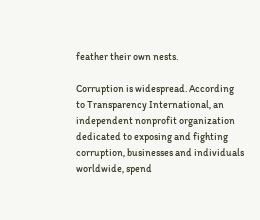feather their own nests.

Corruption is widespread. According to Transparency International, an independent nonprofit organization dedicated to exposing and fighting corruption, businesses and individuals worldwide, spend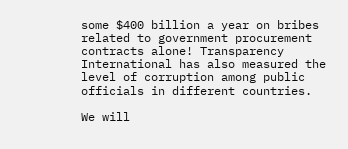some $400 billion a year on bribes related to government procurement contracts alone! Transparency International has also measured the level of corruption among public officials in different countries.

We will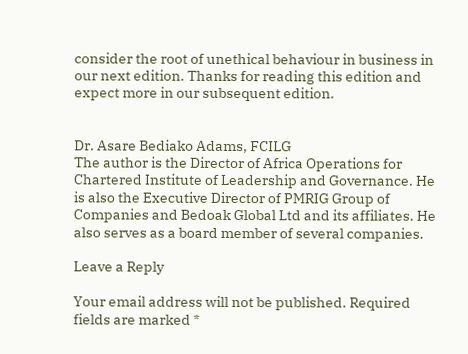consider the root of unethical behaviour in business in our next edition. Thanks for reading this edition and expect more in our subsequent edition.


Dr. Asare Bediako Adams, FCILG
The author is the Director of Africa Operations for Chartered Institute of Leadership and Governance. He is also the Executive Director of PMRIG Group of Companies and Bedoak Global Ltd and its affiliates. He also serves as a board member of several companies.

Leave a Reply

Your email address will not be published. Required fields are marked *